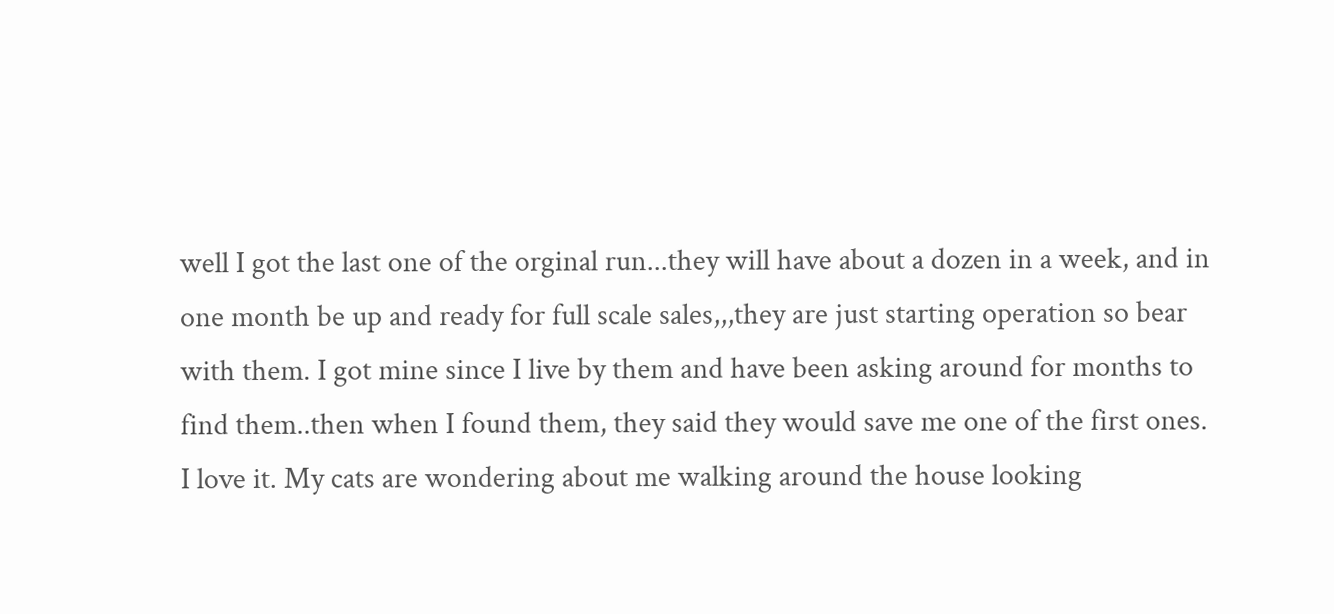well I got the last one of the orginal run...they will have about a dozen in a week, and in one month be up and ready for full scale sales,,,they are just starting operation so bear with them. I got mine since I live by them and have been asking around for months to find them..then when I found them, they said they would save me one of the first ones. I love it. My cats are wondering about me walking around the house looking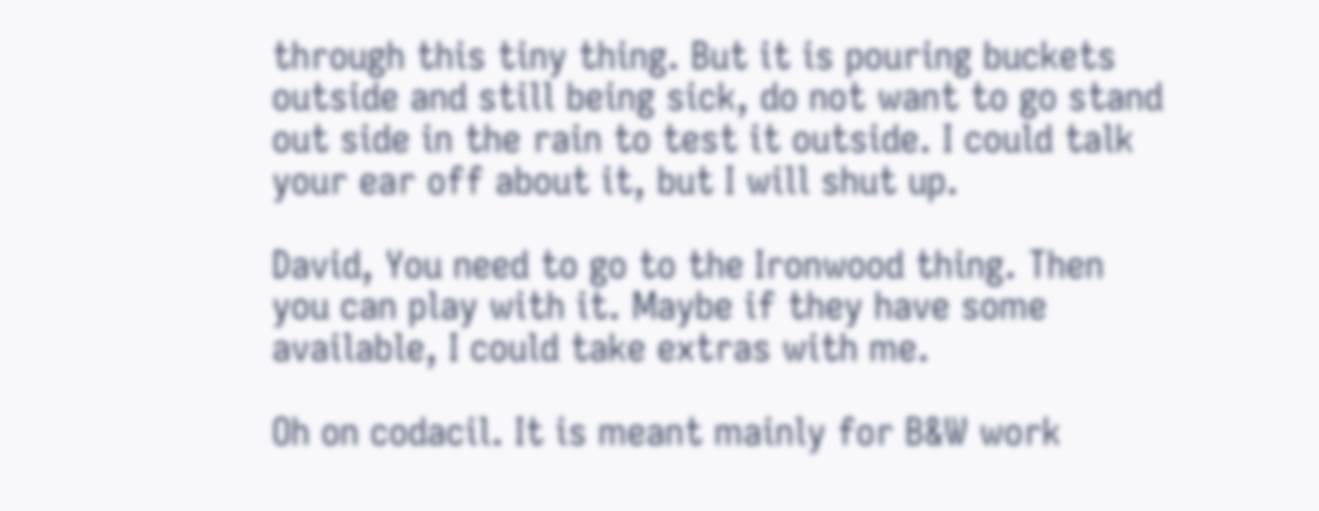through this tiny thing. But it is pouring buckets outside and still being sick, do not want to go stand out side in the rain to test it outside. I could talk your ear off about it, but I will shut up.

David, You need to go to the Ironwood thing. Then you can play with it. Maybe if they have some available, I could take extras with me.

Oh on codacil. It is meant mainly for B&W work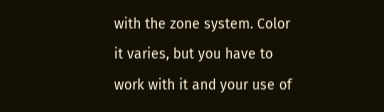with the zone system. Color it varies, but you have to work with it and your use of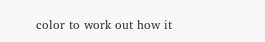color to work out how it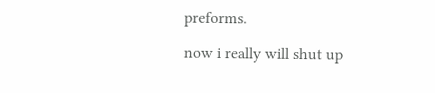preforms.

now i really will shut up